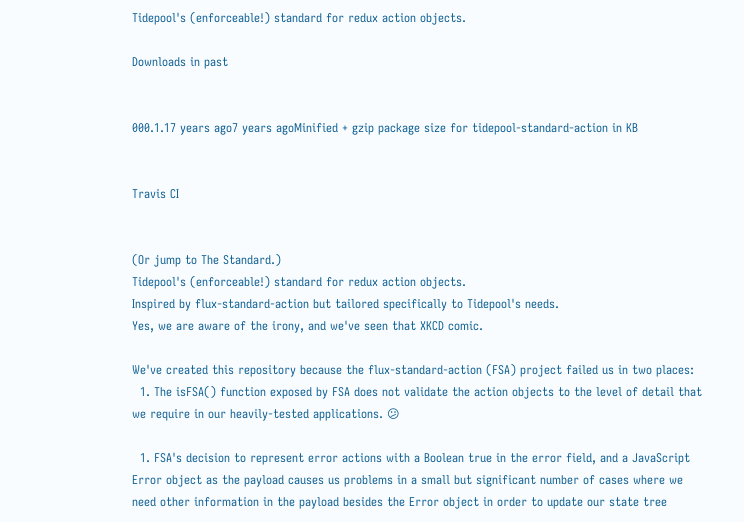Tidepool's (enforceable!) standard for redux action objects.

Downloads in past


000.1.17 years ago7 years agoMinified + gzip package size for tidepool-standard-action in KB


Travis CI


(Or jump to The Standard.)
Tidepool's (enforceable!) standard for redux action objects.
Inspired by flux-standard-action but tailored specifically to Tidepool's needs.
Yes, we are aware of the irony, and we've seen that XKCD comic.

We've created this repository because the flux-standard-action (FSA) project failed us in two places:
  1. The isFSA() function exposed by FSA does not validate the action objects to the level of detail that we require in our heavily-tested applications. 😕

  1. FSA's decision to represent error actions with a Boolean true in the error field, and a JavaScript Error object as the payload causes us problems in a small but significant number of cases where we need other information in the payload besides the Error object in order to update our state tree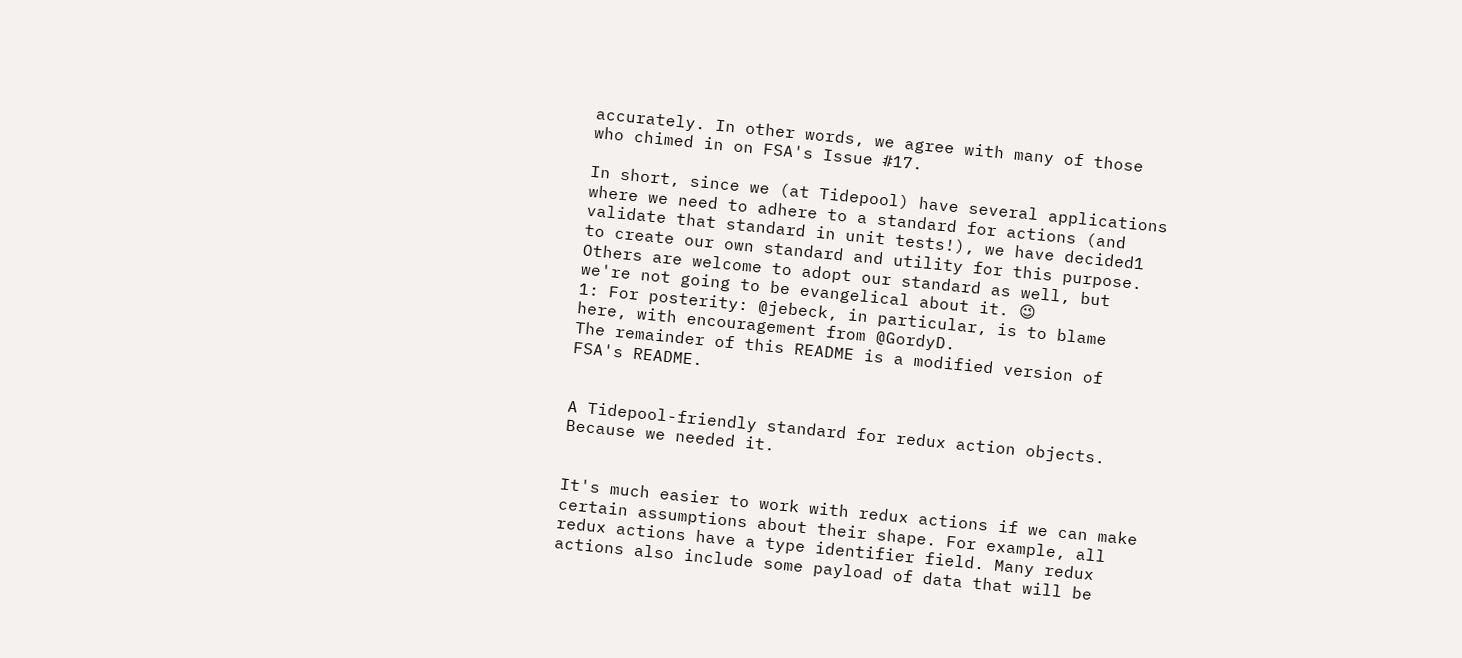accurately. In other words, we agree with many of those who chimed in on FSA's Issue #17.

In short, since we (at Tidepool) have several applications where we need to adhere to a standard for actions (and validate that standard in unit tests!), we have decided1 to create our own standard and utility for this purpose. Others are welcome to adopt our standard as well, but we're not going to be evangelical about it. 😉
1: For posterity: @jebeck, in particular, is to blame here, with encouragement from @GordyD.
The remainder of this README is a modified version of FSA's README.


A Tidepool-friendly standard for redux action objects. Because we needed it.


It's much easier to work with redux actions if we can make certain assumptions about their shape. For example, all redux actions have a type identifier field. Many redux actions also include some payload of data that will be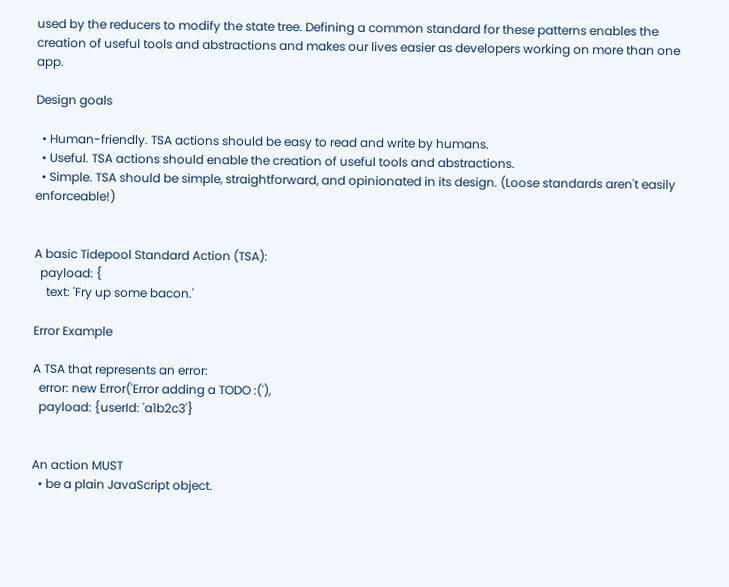used by the reducers to modify the state tree. Defining a common standard for these patterns enables the creation of useful tools and abstractions and makes our lives easier as developers working on more than one app.

Design goals

  • Human-friendly. TSA actions should be easy to read and write by humans.
  • Useful. TSA actions should enable the creation of useful tools and abstractions.
  • Simple. TSA should be simple, straightforward, and opinionated in its design. (Loose standards aren't easily enforceable!)


A basic Tidepool Standard Action (TSA):
  payload: {
    text: 'Fry up some bacon.'

Error Example

A TSA that represents an error:
  error: new Error('Error adding a TODO :('),
  payload: {userId: 'a1b2c3'}


An action MUST
  • be a plain JavaScript object.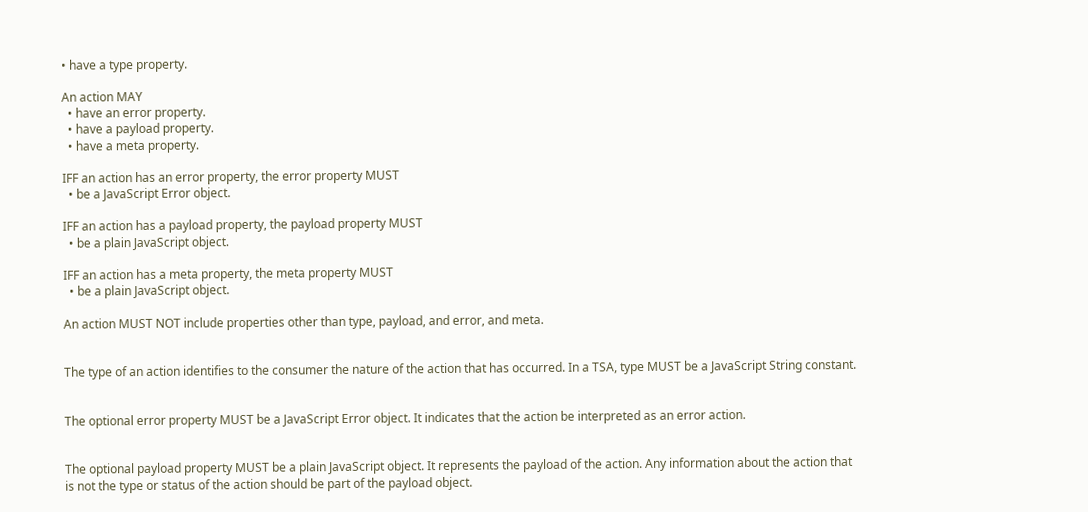• have a type property.

An action MAY
  • have an error property.
  • have a payload property.
  • have a meta property.

IFF an action has an error property, the error property MUST
  • be a JavaScript Error object.

IFF an action has a payload property, the payload property MUST
  • be a plain JavaScript object.

IFF an action has a meta property, the meta property MUST
  • be a plain JavaScript object.

An action MUST NOT include properties other than type, payload, and error, and meta.


The type of an action identifies to the consumer the nature of the action that has occurred. In a TSA, type MUST be a JavaScript String constant.


The optional error property MUST be a JavaScript Error object. It indicates that the action be interpreted as an error action.


The optional payload property MUST be a plain JavaScript object. It represents the payload of the action. Any information about the action that is not the type or status of the action should be part of the payload object.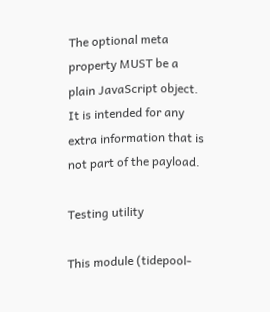The optional meta property MUST be a plain JavaScript object. It is intended for any extra information that is not part of the payload.

Testing utility

This module (tidepool-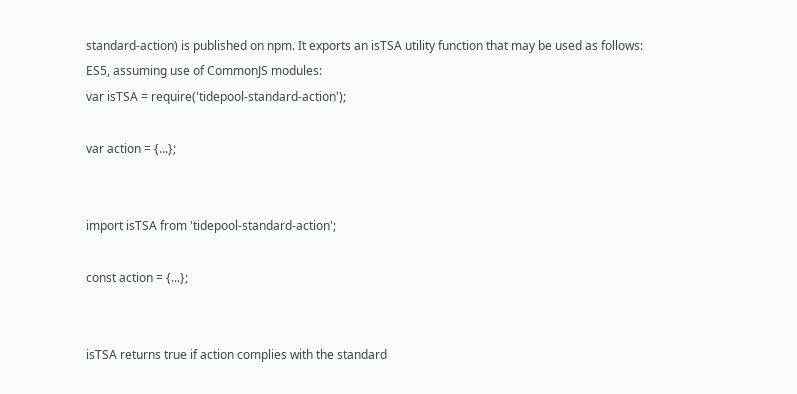standard-action) is published on npm. It exports an isTSA utility function that may be used as follows:
ES5, assuming use of CommonJS modules:
var isTSA = require('tidepool-standard-action');

var action = {...};


import isTSA from 'tidepool-standard-action';

const action = {...};


isTSA returns true if action complies with the standard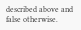described above and false otherwise.